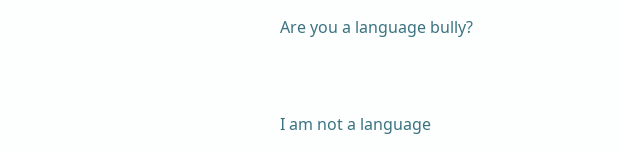Are you a language bully?


I am not a language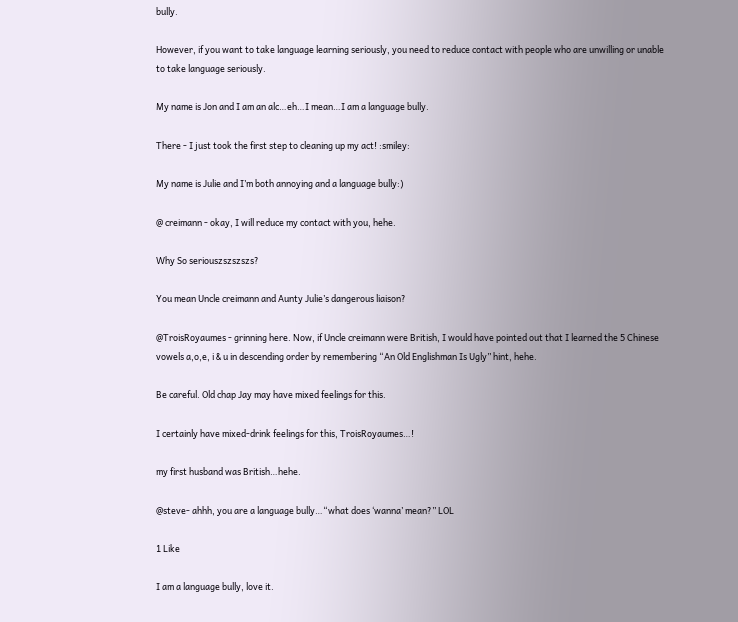bully.

However, if you want to take language learning seriously, you need to reduce contact with people who are unwilling or unable to take language seriously.

My name is Jon and I am an alc…eh…I mean…I am a language bully.

There - I just took the first step to cleaning up my act! :smiley:

My name is Julie and I’m both annoying and a language bully:)

@ creimann - okay, I will reduce my contact with you, hehe.

Why So seriouszszszszs?

You mean Uncle creimann and Aunty Julie’s dangerous liaison?

@TroisRoyaumes - grinning here. Now, if Uncle creimann were British, I would have pointed out that I learned the 5 Chinese vowels a,o,e, i & u in descending order by remembering “An Old Englishman Is Ugly” hint, hehe.

Be careful. Old chap Jay may have mixed feelings for this.

I certainly have mixed-drink feelings for this, TroisRoyaumes…!

my first husband was British…hehe.

@steve- ahhh, you are a language bully…“what does ‘wanna’ mean?” LOL

1 Like

I am a language bully, love it.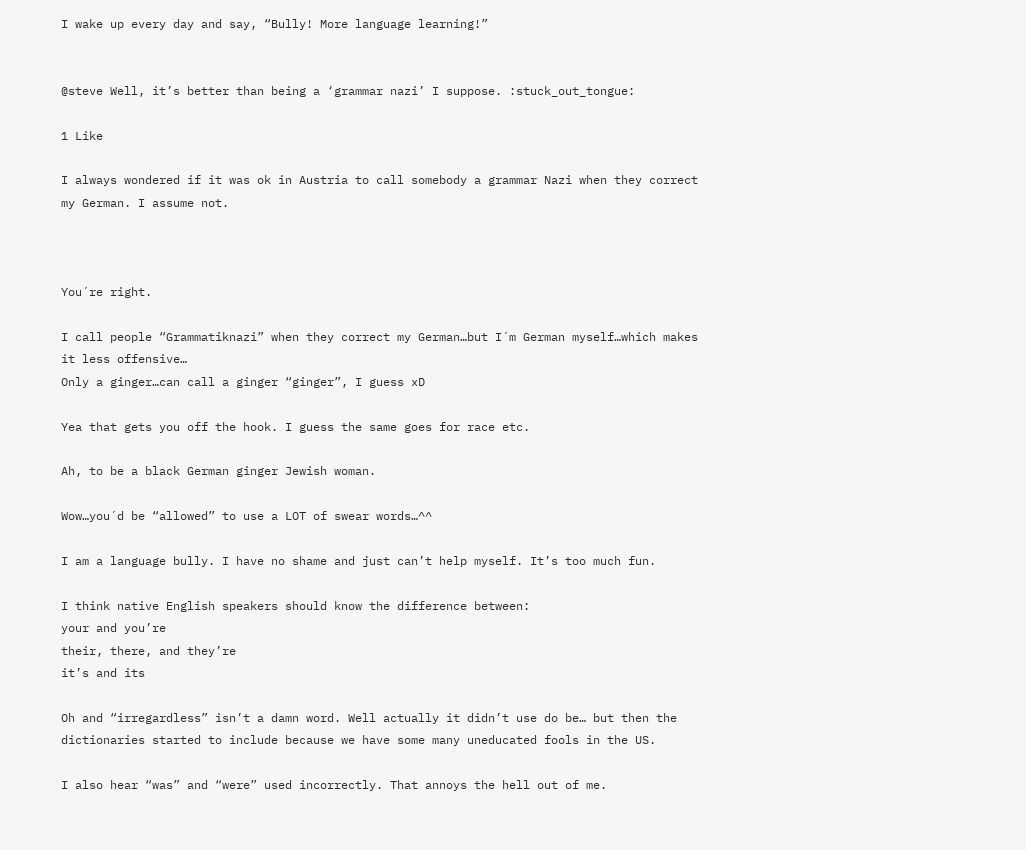I wake up every day and say, “Bully! More language learning!”


@steve Well, it’s better than being a ‘grammar nazi’ I suppose. :stuck_out_tongue:

1 Like

I always wondered if it was ok in Austria to call somebody a grammar Nazi when they correct my German. I assume not.



You´re right.

I call people “Grammatiknazi” when they correct my German…but I´m German myself…which makes it less offensive…
Only a ginger…can call a ginger “ginger”, I guess xD

Yea that gets you off the hook. I guess the same goes for race etc.

Ah, to be a black German ginger Jewish woman.

Wow…you´d be “allowed” to use a LOT of swear words…^^

I am a language bully. I have no shame and just can’t help myself. It’s too much fun.

I think native English speakers should know the difference between:
your and you’re
their, there, and they’re
it’s and its

Oh and “irregardless” isn’t a damn word. Well actually it didn’t use do be… but then the dictionaries started to include because we have some many uneducated fools in the US.

I also hear “was” and “were” used incorrectly. That annoys the hell out of me.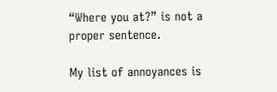“Where you at?” is not a proper sentence.

My list of annoyances is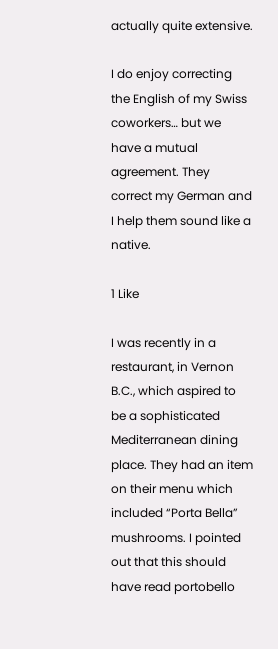actually quite extensive.

I do enjoy correcting the English of my Swiss coworkers… but we have a mutual agreement. They correct my German and I help them sound like a native.

1 Like

I was recently in a restaurant, in Vernon B.C., which aspired to be a sophisticated Mediterranean dining place. They had an item on their menu which included “Porta Bella” mushrooms. I pointed out that this should have read portobello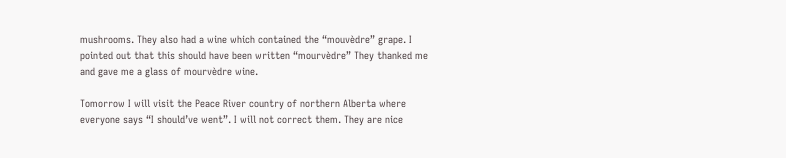mushrooms. They also had a wine which contained the “mouvèdre” grape. I pointed out that this should have been written “mourvèdre” They thanked me and gave me a glass of mourvèdre wine.

Tomorrow I will visit the Peace River country of northern Alberta where everyone says “I should’ve went”. I will not correct them. They are nice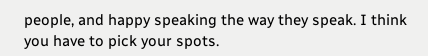people, and happy speaking the way they speak. I think you have to pick your spots.